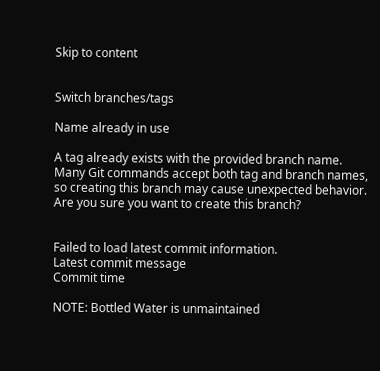Skip to content


Switch branches/tags

Name already in use

A tag already exists with the provided branch name. Many Git commands accept both tag and branch names, so creating this branch may cause unexpected behavior. Are you sure you want to create this branch?


Failed to load latest commit information.
Latest commit message
Commit time

NOTE: Bottled Water is unmaintained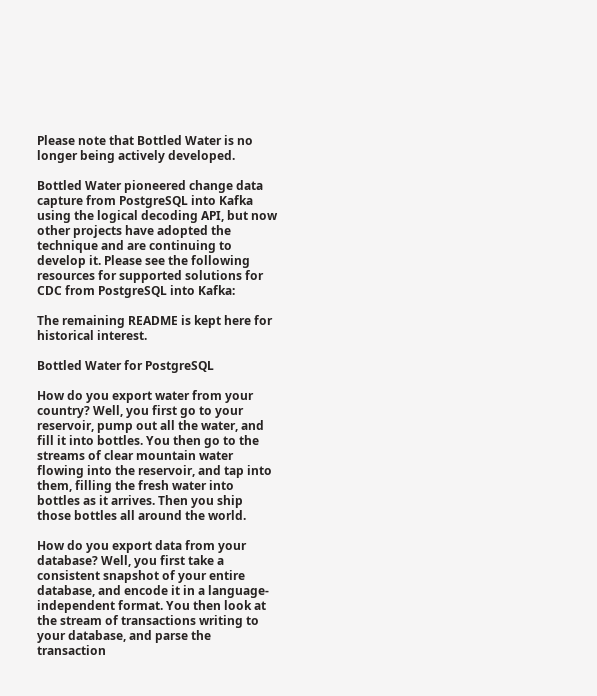Please note that Bottled Water is no longer being actively developed.

Bottled Water pioneered change data capture from PostgreSQL into Kafka using the logical decoding API, but now other projects have adopted the technique and are continuing to develop it. Please see the following resources for supported solutions for CDC from PostgreSQL into Kafka:

The remaining README is kept here for historical interest.

Bottled Water for PostgreSQL

How do you export water from your country? Well, you first go to your reservoir, pump out all the water, and fill it into bottles. You then go to the streams of clear mountain water flowing into the reservoir, and tap into them, filling the fresh water into bottles as it arrives. Then you ship those bottles all around the world.

How do you export data from your database? Well, you first take a consistent snapshot of your entire database, and encode it in a language-independent format. You then look at the stream of transactions writing to your database, and parse the transaction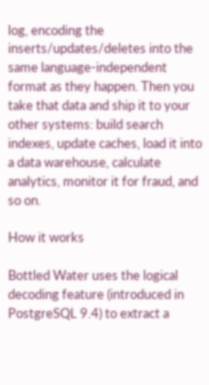log, encoding the inserts/updates/deletes into the same language-independent format as they happen. Then you take that data and ship it to your other systems: build search indexes, update caches, load it into a data warehouse, calculate analytics, monitor it for fraud, and so on.

How it works

Bottled Water uses the logical decoding feature (introduced in PostgreSQL 9.4) to extract a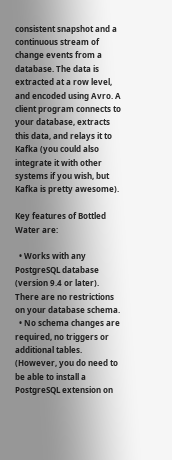consistent snapshot and a continuous stream of change events from a database. The data is extracted at a row level, and encoded using Avro. A client program connects to your database, extracts this data, and relays it to Kafka (you could also integrate it with other systems if you wish, but Kafka is pretty awesome).

Key features of Bottled Water are:

  • Works with any PostgreSQL database (version 9.4 or later). There are no restrictions on your database schema.
  • No schema changes are required, no triggers or additional tables. (However, you do need to be able to install a PostgreSQL extension on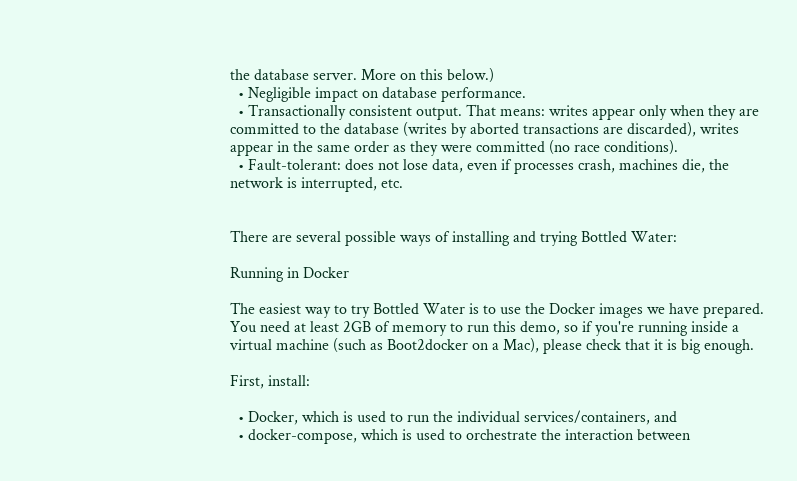the database server. More on this below.)
  • Negligible impact on database performance.
  • Transactionally consistent output. That means: writes appear only when they are committed to the database (writes by aborted transactions are discarded), writes appear in the same order as they were committed (no race conditions).
  • Fault-tolerant: does not lose data, even if processes crash, machines die, the network is interrupted, etc.


There are several possible ways of installing and trying Bottled Water:

Running in Docker

The easiest way to try Bottled Water is to use the Docker images we have prepared. You need at least 2GB of memory to run this demo, so if you're running inside a virtual machine (such as Boot2docker on a Mac), please check that it is big enough.

First, install:

  • Docker, which is used to run the individual services/containers, and
  • docker-compose, which is used to orchestrate the interaction between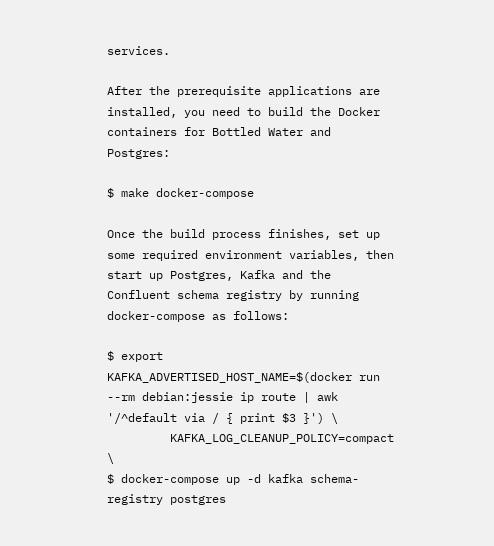services.

After the prerequisite applications are installed, you need to build the Docker containers for Bottled Water and Postgres:

$ make docker-compose

Once the build process finishes, set up some required environment variables, then start up Postgres, Kafka and the Confluent schema registry by running docker-compose as follows:

$ export KAFKA_ADVERTISED_HOST_NAME=$(docker run --rm debian:jessie ip route | awk '/^default via / { print $3 }') \
         KAFKA_LOG_CLEANUP_POLICY=compact \
$ docker-compose up -d kafka schema-registry postgres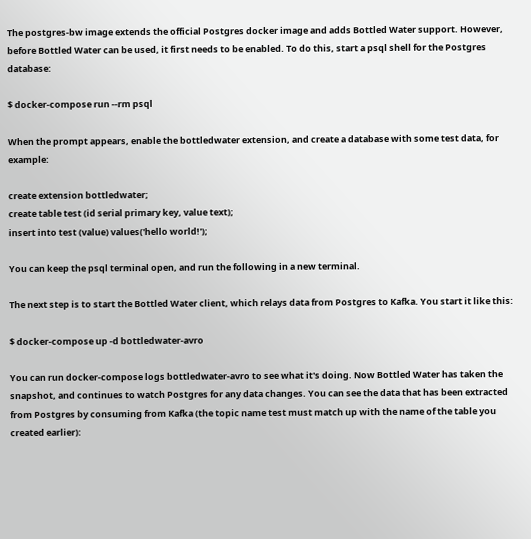The postgres-bw image extends the official Postgres docker image and adds Bottled Water support. However, before Bottled Water can be used, it first needs to be enabled. To do this, start a psql shell for the Postgres database:

$ docker-compose run --rm psql

When the prompt appears, enable the bottledwater extension, and create a database with some test data, for example:

create extension bottledwater;
create table test (id serial primary key, value text);
insert into test (value) values('hello world!');

You can keep the psql terminal open, and run the following in a new terminal.

The next step is to start the Bottled Water client, which relays data from Postgres to Kafka. You start it like this:

$ docker-compose up -d bottledwater-avro

You can run docker-compose logs bottledwater-avro to see what it's doing. Now Bottled Water has taken the snapshot, and continues to watch Postgres for any data changes. You can see the data that has been extracted from Postgres by consuming from Kafka (the topic name test must match up with the name of the table you created earlier):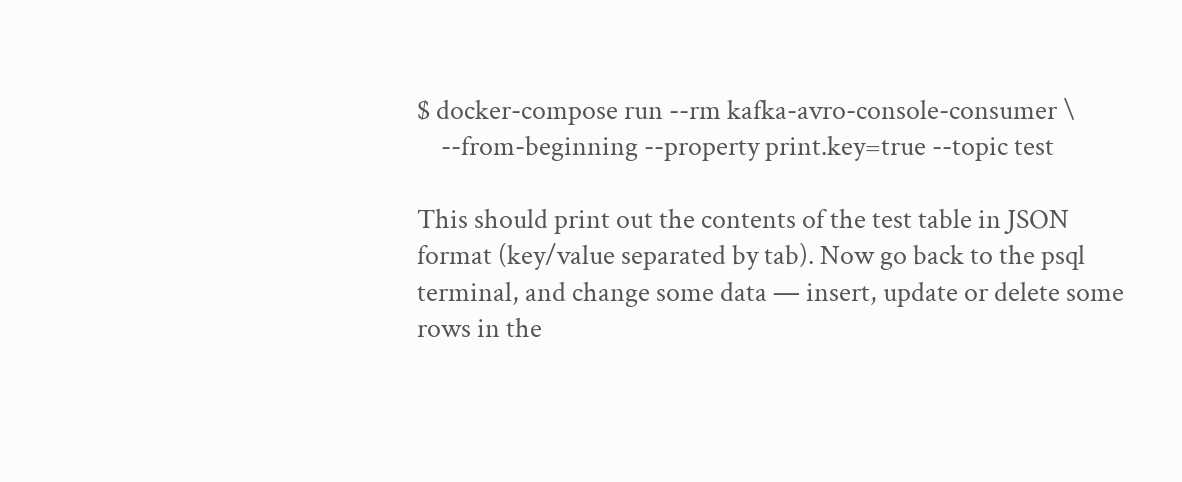$ docker-compose run --rm kafka-avro-console-consumer \
    --from-beginning --property print.key=true --topic test

This should print out the contents of the test table in JSON format (key/value separated by tab). Now go back to the psql terminal, and change some data — insert, update or delete some rows in the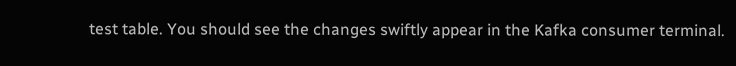test table. You should see the changes swiftly appear in the Kafka consumer terminal.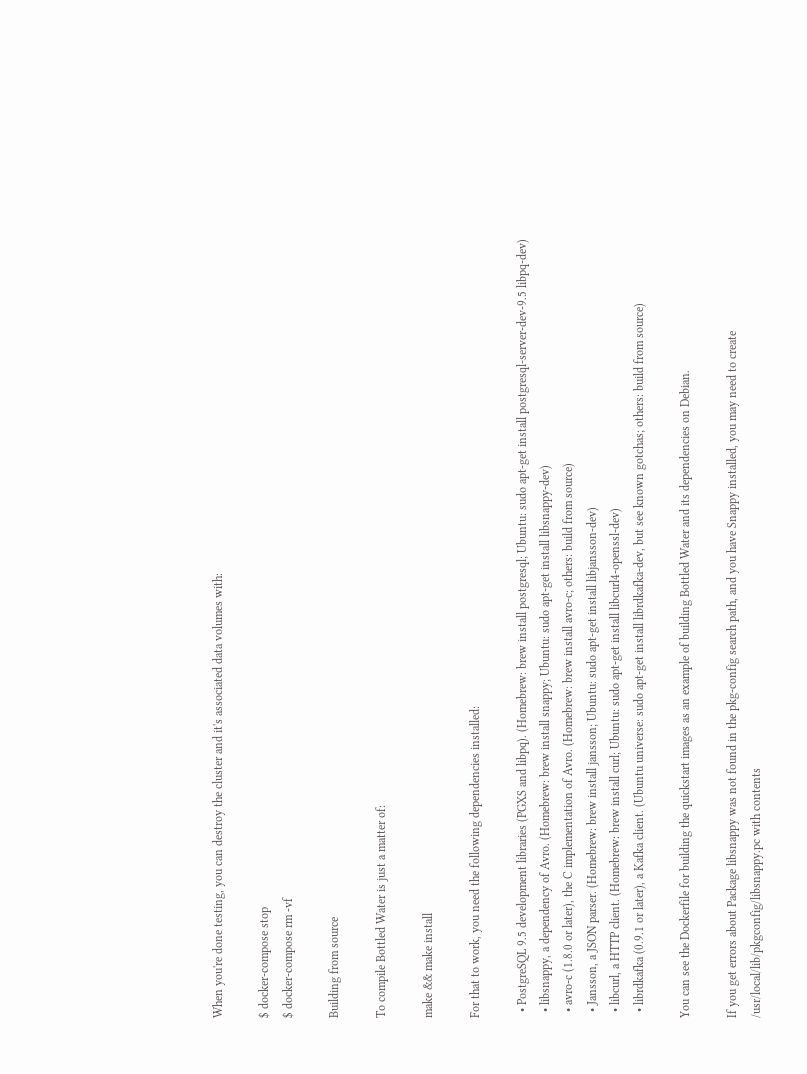When you're done testing, you can destroy the cluster and it's associated data volumes with:

$ docker-compose stop
$ docker-compose rm -vf

Building from source

To compile Bottled Water is just a matter of:

make && make install

For that to work, you need the following dependencies installed:

  • PostgreSQL 9.5 development libraries (PGXS and libpq). (Homebrew: brew install postgresql; Ubuntu: sudo apt-get install postgresql-server-dev-9.5 libpq-dev)
  • libsnappy, a dependency of Avro. (Homebrew: brew install snappy; Ubuntu: sudo apt-get install libsnappy-dev)
  • avro-c (1.8.0 or later), the C implementation of Avro. (Homebrew: brew install avro-c; others: build from source)
  • Jansson, a JSON parser. (Homebrew: brew install jansson; Ubuntu: sudo apt-get install libjansson-dev)
  • libcurl, a HTTP client. (Homebrew: brew install curl; Ubuntu: sudo apt-get install libcurl4-openssl-dev)
  • librdkafka (0.9.1 or later), a Kafka client. (Ubuntu universe: sudo apt-get install librdkafka-dev, but see known gotchas; others: build from source)

You can see the Dockerfile for building the quickstart images as an example of building Bottled Water and its dependencies on Debian.

If you get errors about Package libsnappy was not found in the pkg-config search path, and you have Snappy installed, you may need to create /usr/local/lib/pkgconfig/libsnappy.pc with contents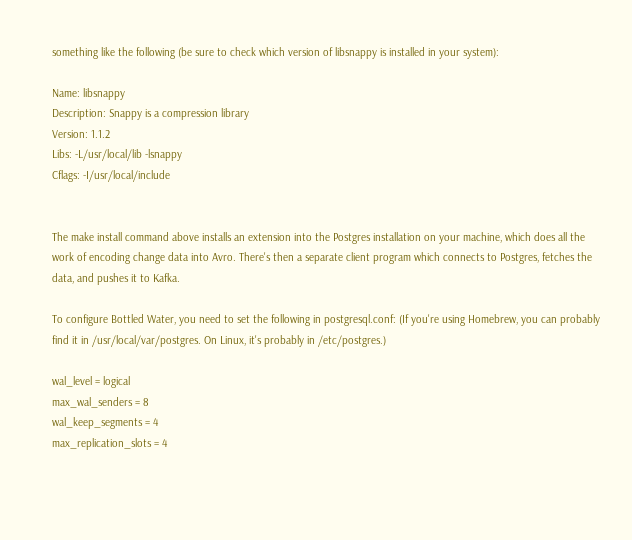something like the following (be sure to check which version of libsnappy is installed in your system):

Name: libsnappy
Description: Snappy is a compression library
Version: 1.1.2
Libs: -L/usr/local/lib -lsnappy
Cflags: -I/usr/local/include


The make install command above installs an extension into the Postgres installation on your machine, which does all the work of encoding change data into Avro. There's then a separate client program which connects to Postgres, fetches the data, and pushes it to Kafka.

To configure Bottled Water, you need to set the following in postgresql.conf: (If you're using Homebrew, you can probably find it in /usr/local/var/postgres. On Linux, it's probably in /etc/postgres.)

wal_level = logical
max_wal_senders = 8
wal_keep_segments = 4
max_replication_slots = 4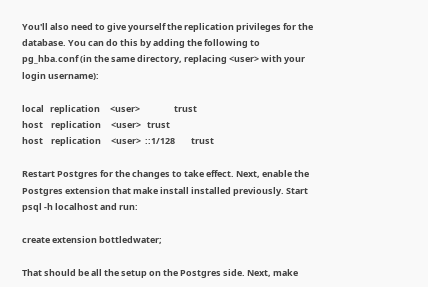You'll also need to give yourself the replication privileges for the database. You can do this by adding the following to pg_hba.conf (in the same directory, replacing <user> with your login username):

local   replication     <user>                 trust
host    replication     <user>   trust
host    replication     <user>  ::1/128        trust

Restart Postgres for the changes to take effect. Next, enable the Postgres extension that make install installed previously. Start psql -h localhost and run:

create extension bottledwater;

That should be all the setup on the Postgres side. Next, make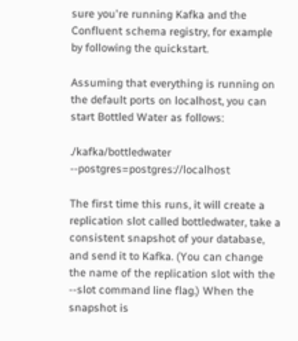sure you're running Kafka and the Confluent schema registry, for example by following the quickstart.

Assuming that everything is running on the default ports on localhost, you can start Bottled Water as follows:

./kafka/bottledwater --postgres=postgres://localhost

The first time this runs, it will create a replication slot called bottledwater, take a consistent snapshot of your database, and send it to Kafka. (You can change the name of the replication slot with the --slot command line flag.) When the snapshot is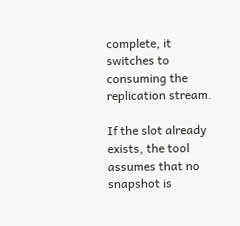complete, it switches to consuming the replication stream.

If the slot already exists, the tool assumes that no snapshot is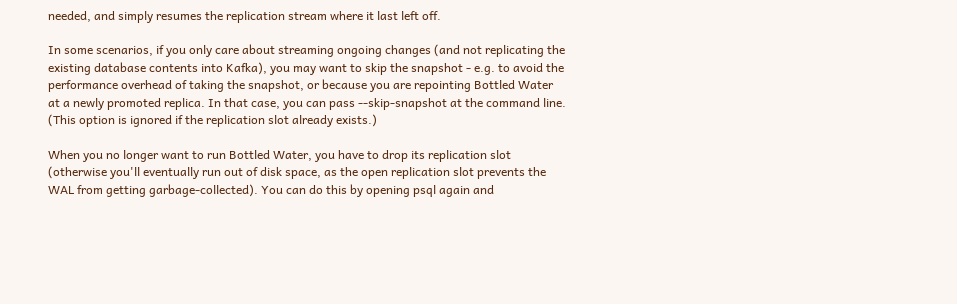needed, and simply resumes the replication stream where it last left off.

In some scenarios, if you only care about streaming ongoing changes (and not replicating the existing database contents into Kafka), you may want to skip the snapshot - e.g. to avoid the performance overhead of taking the snapshot, or because you are repointing Bottled Water at a newly promoted replica. In that case, you can pass --skip-snapshot at the command line. (This option is ignored if the replication slot already exists.)

When you no longer want to run Bottled Water, you have to drop its replication slot (otherwise you'll eventually run out of disk space, as the open replication slot prevents the WAL from getting garbage-collected). You can do this by opening psql again and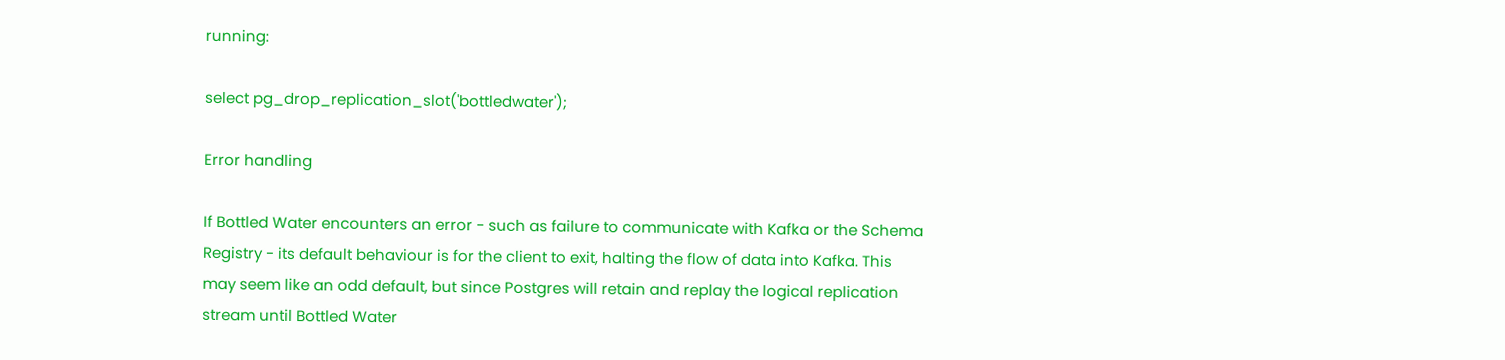running:

select pg_drop_replication_slot('bottledwater');

Error handling

If Bottled Water encounters an error - such as failure to communicate with Kafka or the Schema Registry - its default behaviour is for the client to exit, halting the flow of data into Kafka. This may seem like an odd default, but since Postgres will retain and replay the logical replication stream until Bottled Water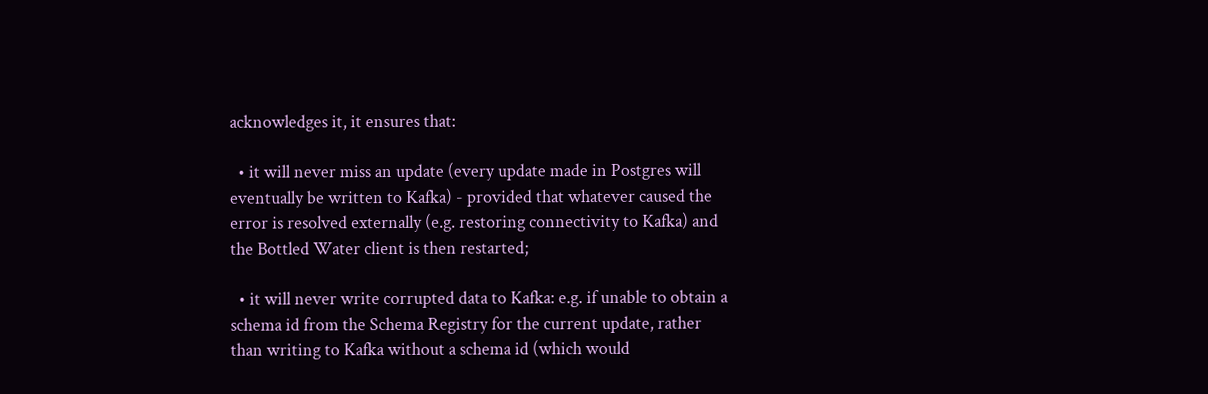acknowledges it, it ensures that:

  • it will never miss an update (every update made in Postgres will eventually be written to Kafka) - provided that whatever caused the error is resolved externally (e.g. restoring connectivity to Kafka) and the Bottled Water client is then restarted;

  • it will never write corrupted data to Kafka: e.g. if unable to obtain a schema id from the Schema Registry for the current update, rather than writing to Kafka without a schema id (which would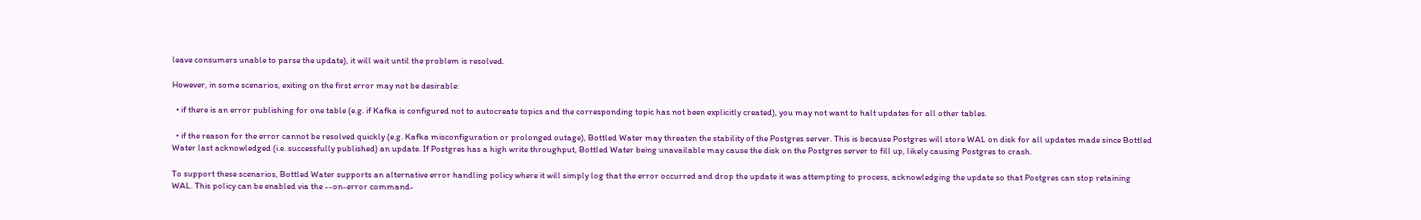leave consumers unable to parse the update), it will wait until the problem is resolved.

However, in some scenarios, exiting on the first error may not be desirable:

  • if there is an error publishing for one table (e.g. if Kafka is configured not to autocreate topics and the corresponding topic has not been explicitly created), you may not want to halt updates for all other tables.

  • if the reason for the error cannot be resolved quickly (e.g. Kafka misconfiguration or prolonged outage), Bottled Water may threaten the stability of the Postgres server. This is because Postgres will store WAL on disk for all updates made since Bottled Water last acknowledged (i.e. successfully published) an update. If Postgres has a high write throughput, Bottled Water being unavailable may cause the disk on the Postgres server to fill up, likely causing Postgres to crash.

To support these scenarios, Bottled Water supports an alternative error handling policy where it will simply log that the error occurred and drop the update it was attempting to process, acknowledging the update so that Postgres can stop retaining WAL. This policy can be enabled via the --on-error command-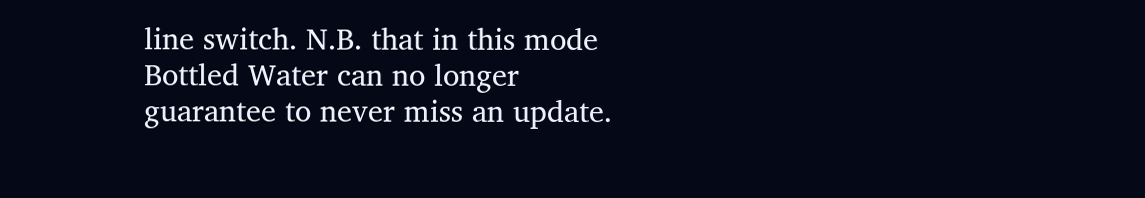line switch. N.B. that in this mode Bottled Water can no longer guarantee to never miss an update.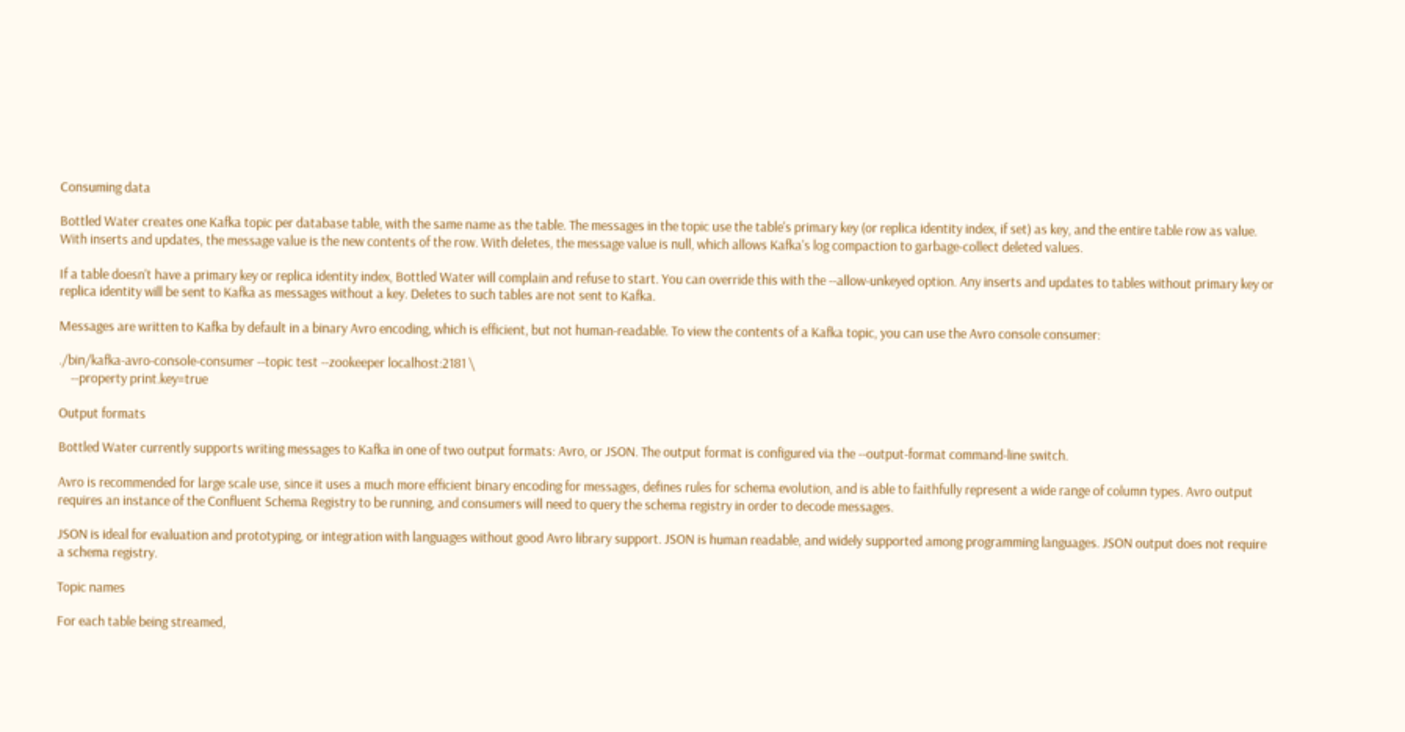Consuming data

Bottled Water creates one Kafka topic per database table, with the same name as the table. The messages in the topic use the table's primary key (or replica identity index, if set) as key, and the entire table row as value. With inserts and updates, the message value is the new contents of the row. With deletes, the message value is null, which allows Kafka's log compaction to garbage-collect deleted values.

If a table doesn't have a primary key or replica identity index, Bottled Water will complain and refuse to start. You can override this with the --allow-unkeyed option. Any inserts and updates to tables without primary key or replica identity will be sent to Kafka as messages without a key. Deletes to such tables are not sent to Kafka.

Messages are written to Kafka by default in a binary Avro encoding, which is efficient, but not human-readable. To view the contents of a Kafka topic, you can use the Avro console consumer:

./bin/kafka-avro-console-consumer --topic test --zookeeper localhost:2181 \
    --property print.key=true

Output formats

Bottled Water currently supports writing messages to Kafka in one of two output formats: Avro, or JSON. The output format is configured via the --output-format command-line switch.

Avro is recommended for large scale use, since it uses a much more efficient binary encoding for messages, defines rules for schema evolution, and is able to faithfully represent a wide range of column types. Avro output requires an instance of the Confluent Schema Registry to be running, and consumers will need to query the schema registry in order to decode messages.

JSON is ideal for evaluation and prototyping, or integration with languages without good Avro library support. JSON is human readable, and widely supported among programming languages. JSON output does not require a schema registry.

Topic names

For each table being streamed,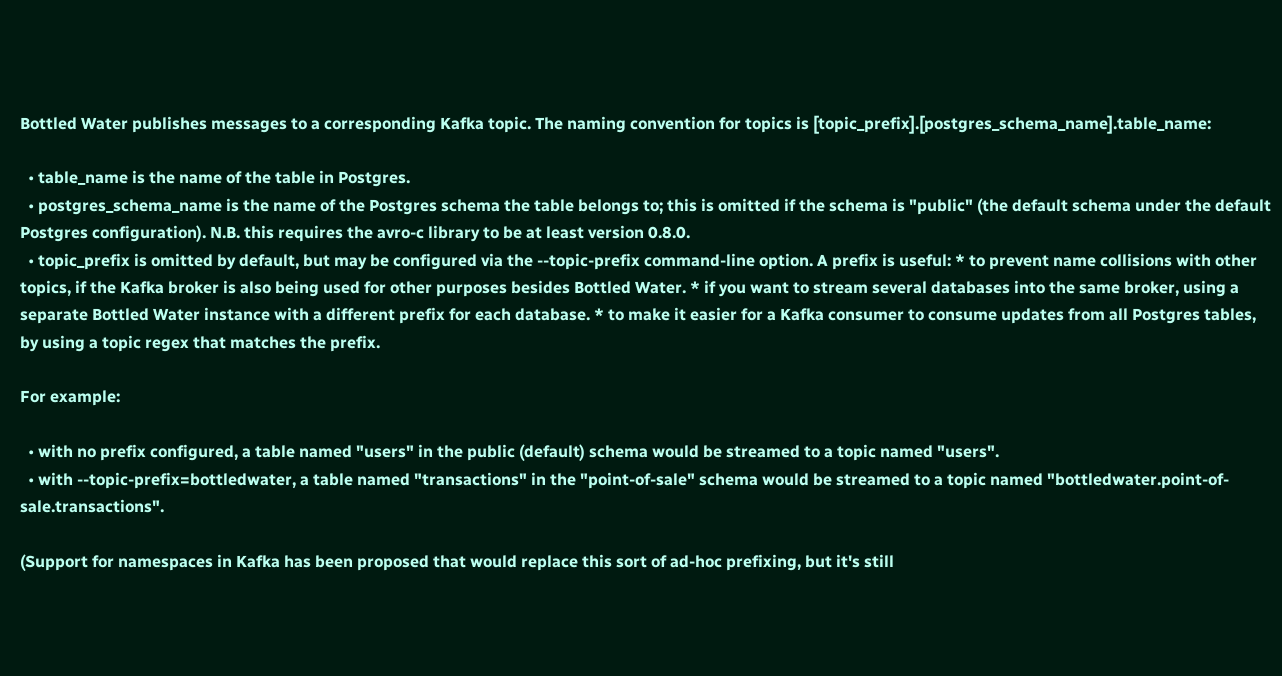Bottled Water publishes messages to a corresponding Kafka topic. The naming convention for topics is [topic_prefix].[postgres_schema_name].table_name:

  • table_name is the name of the table in Postgres.
  • postgres_schema_name is the name of the Postgres schema the table belongs to; this is omitted if the schema is "public" (the default schema under the default Postgres configuration). N.B. this requires the avro-c library to be at least version 0.8.0.
  • topic_prefix is omitted by default, but may be configured via the --topic-prefix command-line option. A prefix is useful: * to prevent name collisions with other topics, if the Kafka broker is also being used for other purposes besides Bottled Water. * if you want to stream several databases into the same broker, using a separate Bottled Water instance with a different prefix for each database. * to make it easier for a Kafka consumer to consume updates from all Postgres tables, by using a topic regex that matches the prefix.

For example:

  • with no prefix configured, a table named "users" in the public (default) schema would be streamed to a topic named "users".
  • with --topic-prefix=bottledwater, a table named "transactions" in the "point-of-sale" schema would be streamed to a topic named "bottledwater.point-of-sale.transactions".

(Support for namespaces in Kafka has been proposed that would replace this sort of ad-hoc prefixing, but it's still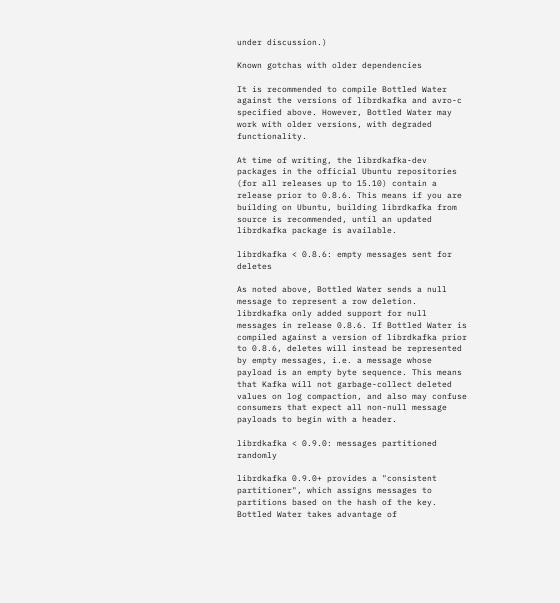under discussion.)

Known gotchas with older dependencies

It is recommended to compile Bottled Water against the versions of librdkafka and avro-c specified above. However, Bottled Water may work with older versions, with degraded functionality.

At time of writing, the librdkafka-dev packages in the official Ubuntu repositories (for all releases up to 15.10) contain a release prior to 0.8.6. This means if you are building on Ubuntu, building librdkafka from source is recommended, until an updated librdkafka package is available.

librdkafka < 0.8.6: empty messages sent for deletes

As noted above, Bottled Water sends a null message to represent a row deletion. librdkafka only added support for null messages in release 0.8.6. If Bottled Water is compiled against a version of librdkafka prior to 0.8.6, deletes will instead be represented by empty messages, i.e. a message whose payload is an empty byte sequence. This means that Kafka will not garbage-collect deleted values on log compaction, and also may confuse consumers that expect all non-null message payloads to begin with a header.

librdkafka < 0.9.0: messages partitioned randomly

librdkafka 0.9.0+ provides a "consistent partitioner", which assigns messages to partitions based on the hash of the key. Bottled Water takes advantage of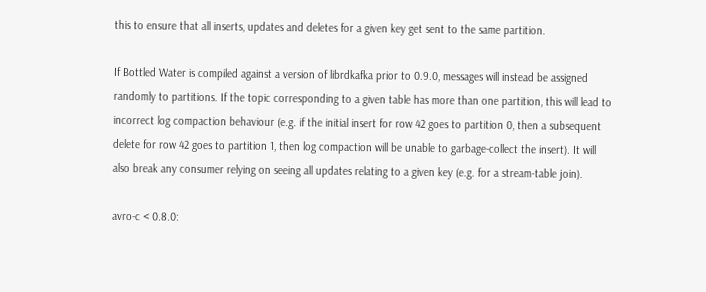this to ensure that all inserts, updates and deletes for a given key get sent to the same partition.

If Bottled Water is compiled against a version of librdkafka prior to 0.9.0, messages will instead be assigned randomly to partitions. If the topic corresponding to a given table has more than one partition, this will lead to incorrect log compaction behaviour (e.g. if the initial insert for row 42 goes to partition 0, then a subsequent delete for row 42 goes to partition 1, then log compaction will be unable to garbage-collect the insert). It will also break any consumer relying on seeing all updates relating to a given key (e.g. for a stream-table join).

avro-c < 0.8.0: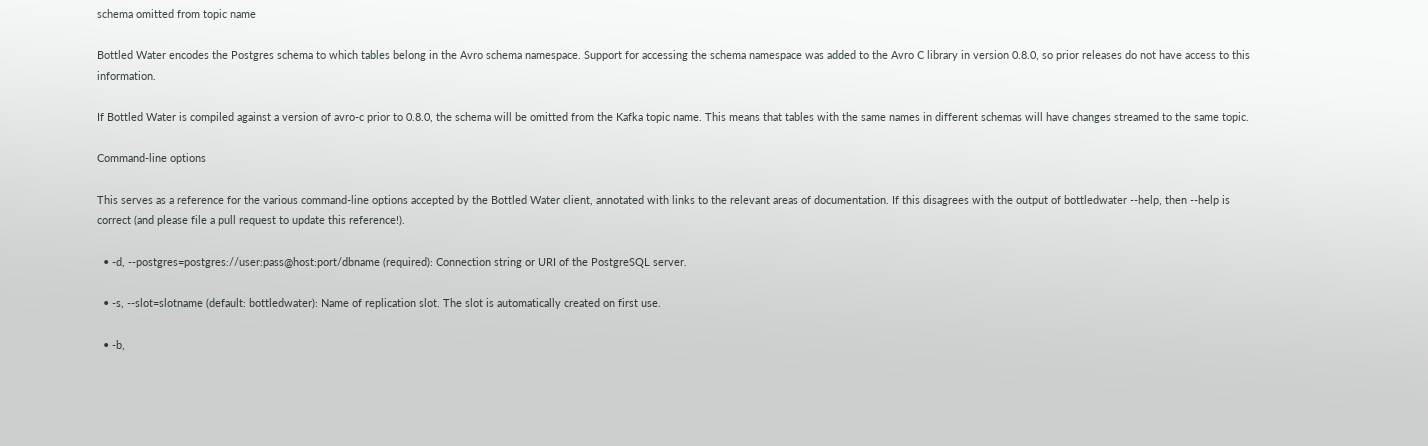schema omitted from topic name

Bottled Water encodes the Postgres schema to which tables belong in the Avro schema namespace. Support for accessing the schema namespace was added to the Avro C library in version 0.8.0, so prior releases do not have access to this information.

If Bottled Water is compiled against a version of avro-c prior to 0.8.0, the schema will be omitted from the Kafka topic name. This means that tables with the same names in different schemas will have changes streamed to the same topic.

Command-line options

This serves as a reference for the various command-line options accepted by the Bottled Water client, annotated with links to the relevant areas of documentation. If this disagrees with the output of bottledwater --help, then --help is correct (and please file a pull request to update this reference!).

  • -d, --postgres=postgres://user:pass@host:port/dbname (required): Connection string or URI of the PostgreSQL server.

  • -s, --slot=slotname (default: bottledwater): Name of replication slot. The slot is automatically created on first use.

  • -b,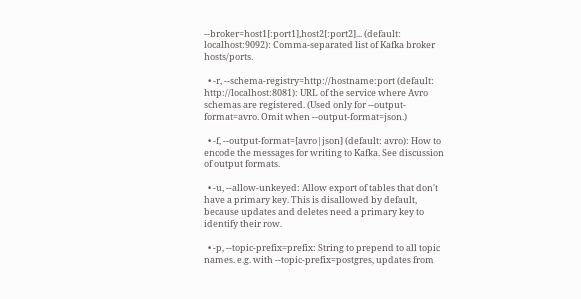--broker=host1[:port1],host2[:port2]... (default: localhost:9092): Comma-separated list of Kafka broker hosts/ports.

  • -r, --schema-registry=http://hostname:port (default: http://localhost:8081): URL of the service where Avro schemas are registered. (Used only for --output-format=avro. Omit when --output-format=json.)

  • -f, --output-format=[avro|json] (default: avro): How to encode the messages for writing to Kafka. See discussion of output formats.

  • -u, --allow-unkeyed: Allow export of tables that don't have a primary key. This is disallowed by default, because updates and deletes need a primary key to identify their row.

  • -p, --topic-prefix=prefix: String to prepend to all topic names. e.g. with --topic-prefix=postgres, updates from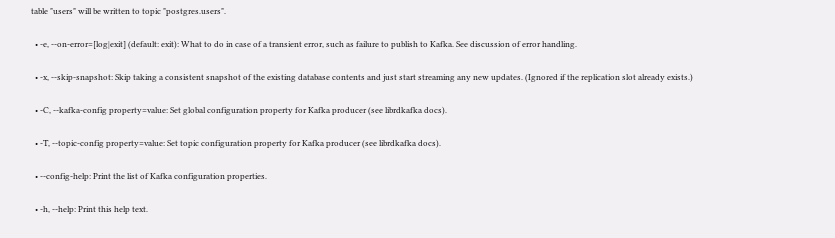table "users" will be written to topic "postgres.users".

  • -e, --on-error=[log|exit] (default: exit): What to do in case of a transient error, such as failure to publish to Kafka. See discussion of error handling.

  • -x, --skip-snapshot: Skip taking a consistent snapshot of the existing database contents and just start streaming any new updates. (Ignored if the replication slot already exists.)

  • -C, --kafka-config property=value: Set global configuration property for Kafka producer (see librdkafka docs).

  • -T, --topic-config property=value: Set topic configuration property for Kafka producer (see librdkafka docs).

  • --config-help: Print the list of Kafka configuration properties.

  • -h, --help: Print this help text.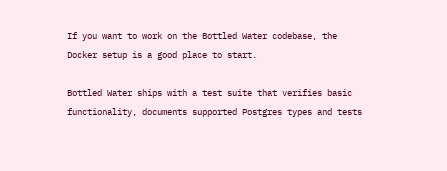If you want to work on the Bottled Water codebase, the Docker setup is a good place to start.

Bottled Water ships with a test suite that verifies basic functionality, documents supported Postgres types and tests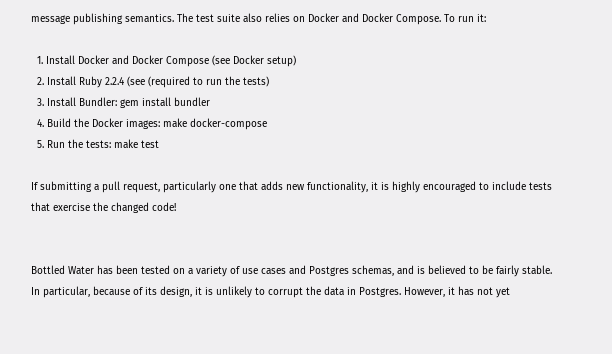message publishing semantics. The test suite also relies on Docker and Docker Compose. To run it:

  1. Install Docker and Docker Compose (see Docker setup)
  2. Install Ruby 2.2.4 (see (required to run the tests)
  3. Install Bundler: gem install bundler
  4. Build the Docker images: make docker-compose
  5. Run the tests: make test

If submitting a pull request, particularly one that adds new functionality, it is highly encouraged to include tests that exercise the changed code!


Bottled Water has been tested on a variety of use cases and Postgres schemas, and is believed to be fairly stable. In particular, because of its design, it is unlikely to corrupt the data in Postgres. However, it has not yet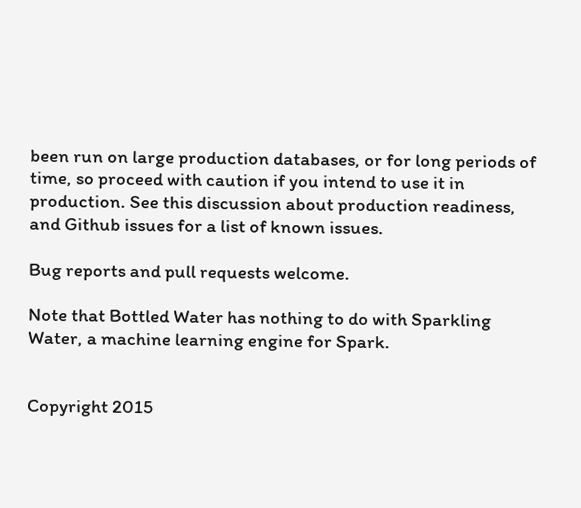been run on large production databases, or for long periods of time, so proceed with caution if you intend to use it in production. See this discussion about production readiness, and Github issues for a list of known issues.

Bug reports and pull requests welcome.

Note that Bottled Water has nothing to do with Sparkling Water, a machine learning engine for Spark.


Copyright 2015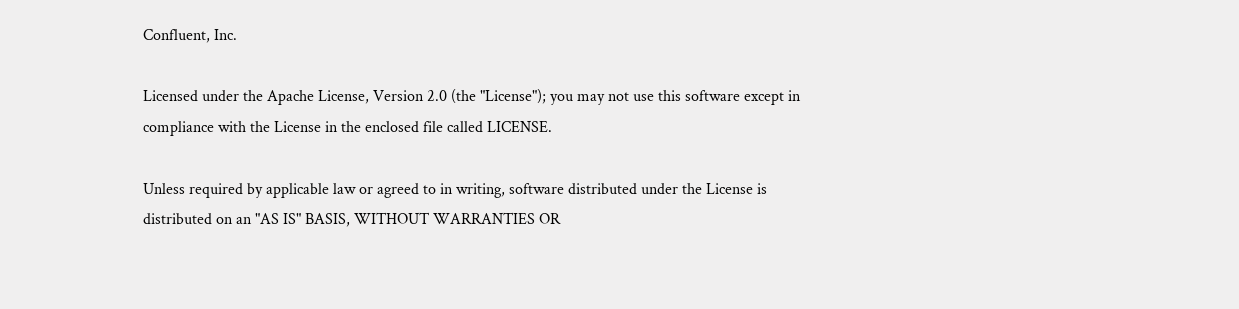Confluent, Inc.

Licensed under the Apache License, Version 2.0 (the "License"); you may not use this software except in compliance with the License in the enclosed file called LICENSE.

Unless required by applicable law or agreed to in writing, software distributed under the License is distributed on an "AS IS" BASIS, WITHOUT WARRANTIES OR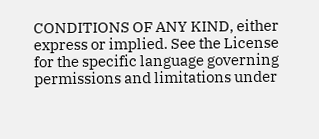CONDITIONS OF ANY KIND, either express or implied. See the License for the specific language governing permissions and limitations under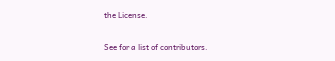the License.

See for a list of contributors.